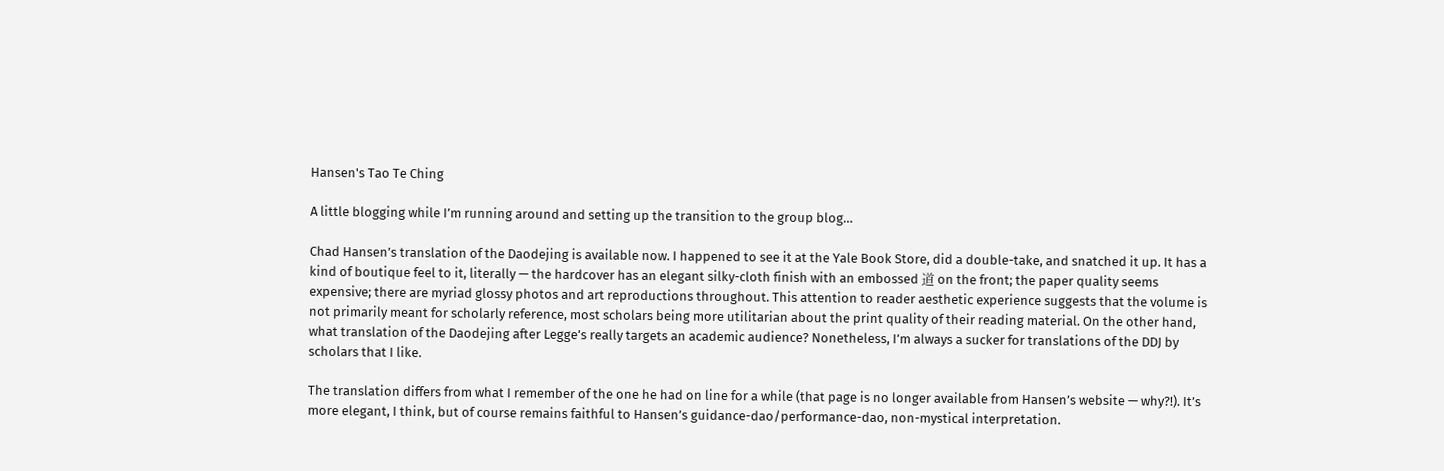Hansen's Tao Te Ching

A little blogging while I’m running around and setting up the transition to the group blog…

Chad Hansen’s translation of the Daodejing is available now. I happened to see it at the Yale Book Store, did a double-take, and snatched it up. It has a kind of boutique feel to it, literally — the hardcover has an elegant silky-cloth finish with an embossed 道 on the front; the paper quality seems expensive; there are myriad glossy photos and art reproductions throughout. This attention to reader aesthetic experience suggests that the volume is not primarily meant for scholarly reference, most scholars being more utilitarian about the print quality of their reading material. On the other hand, what translation of the Daodejing after Legge’s really targets an academic audience? Nonetheless, I’m always a sucker for translations of the DDJ by scholars that I like.

The translation differs from what I remember of the one he had on line for a while (that page is no longer available from Hansen’s website — why?!). It’s more elegant, I think, but of course remains faithful to Hansen’s guidance-dao/performance-dao, non-mystical interpretation.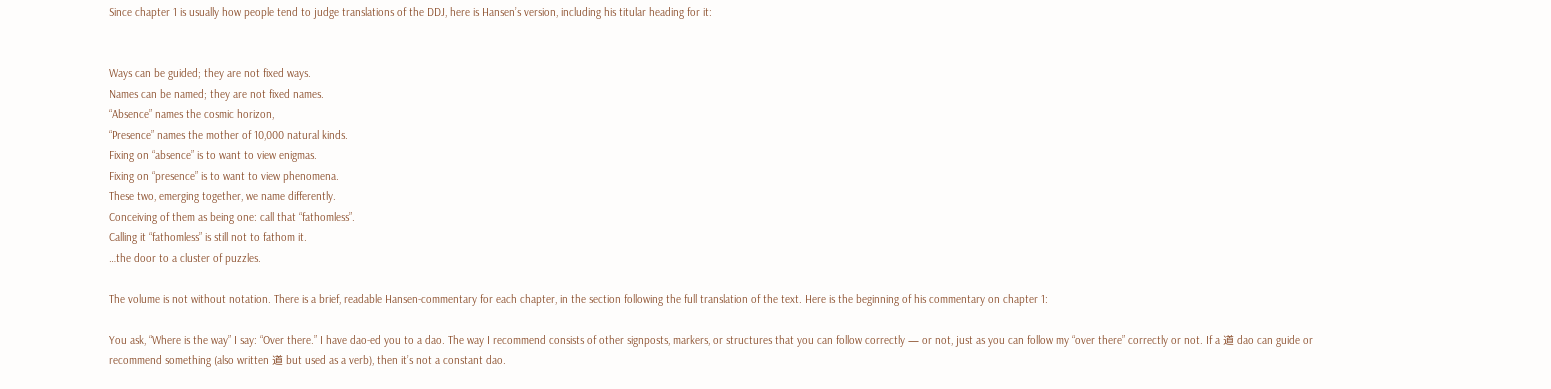Since chapter 1 is usually how people tend to judge translations of the DDJ, here is Hansen’s version, including his titular heading for it:


Ways can be guided; they are not fixed ways.
Names can be named; they are not fixed names.
“Absence” names the cosmic horizon,
“Presence” names the mother of 10,000 natural kinds.
Fixing on “absence” is to want to view enigmas.
Fixing on “presence” is to want to view phenomena.
These two, emerging together, we name differently.
Conceiving of them as being one: call that “fathomless”.
Calling it “fathomless” is still not to fathom it.
…the door to a cluster of puzzles.

The volume is not without notation. There is a brief, readable Hansen-commentary for each chapter, in the section following the full translation of the text. Here is the beginning of his commentary on chapter 1:

You ask, “Where is the way” I say: “Over there.” I have dao-ed you to a dao. The way I recommend consists of other signposts, markers, or structures that you can follow correctly — or not, just as you can follow my “over there” correctly or not. If a 道 dao can guide or recommend something (also written 道 but used as a verb), then it’s not a constant dao.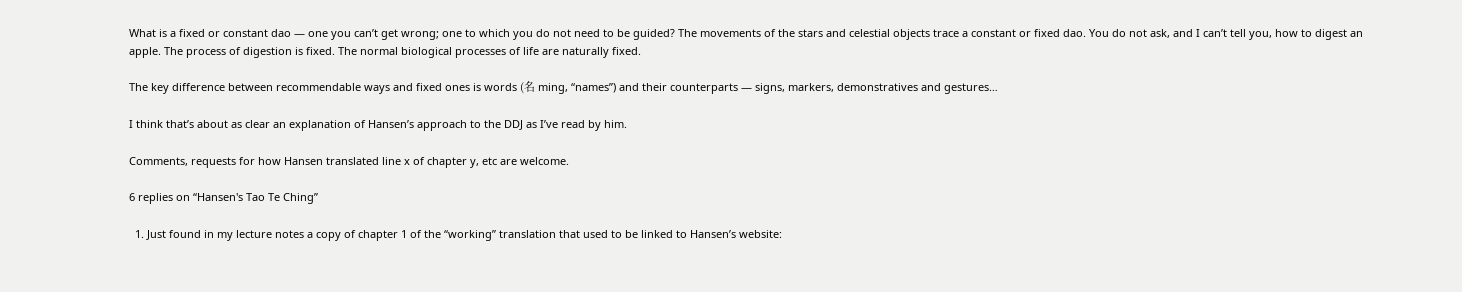What is a fixed or constant dao — one you can’t get wrong; one to which you do not need to be guided? The movements of the stars and celestial objects trace a constant or fixed dao. You do not ask, and I can’t tell you, how to digest an apple. The process of digestion is fixed. The normal biological processes of life are naturally fixed.

The key difference between recommendable ways and fixed ones is words (名 ming, “names”) and their counterparts — signs, markers, demonstratives and gestures…

I think that’s about as clear an explanation of Hansen’s approach to the DDJ as I’ve read by him.

Comments, requests for how Hansen translated line x of chapter y, etc are welcome.

6 replies on “Hansen's Tao Te Ching”

  1. Just found in my lecture notes a copy of chapter 1 of the “working” translation that used to be linked to Hansen’s website: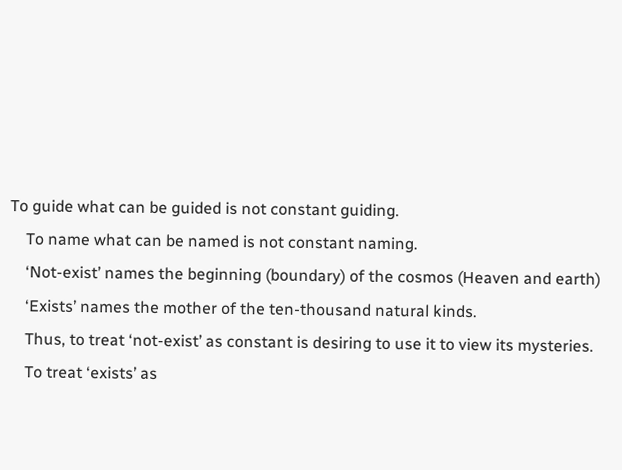To guide what can be guided is not constant guiding.
    To name what can be named is not constant naming.
    ‘Not-exist’ names the beginning (boundary) of the cosmos (Heaven and earth)
    ‘Exists’ names the mother of the ten-thousand natural kinds.
    Thus, to treat ‘not-exist’ as constant is desiring to use it to view its mysteries.
    To treat ‘exists’ as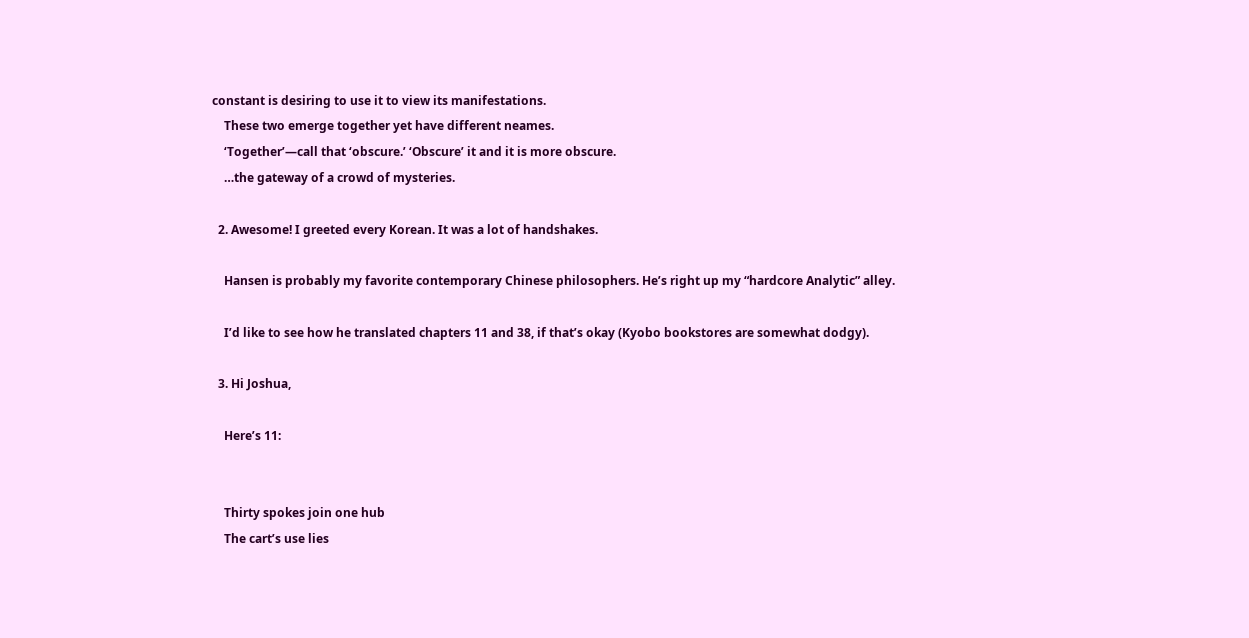constant is desiring to use it to view its manifestations.
    These two emerge together yet have different neames.
    ‘Together’—call that ‘obscure.’ ‘Obscure’ it and it is more obscure.
    …the gateway of a crowd of mysteries.

  2. Awesome! I greeted every Korean. It was a lot of handshakes.

    Hansen is probably my favorite contemporary Chinese philosophers. He’s right up my “hardcore Analytic” alley.

    I’d like to see how he translated chapters 11 and 38, if that’s okay (Kyobo bookstores are somewhat dodgy).

  3. Hi Joshua,

    Here’s 11:


    Thirty spokes join one hub
    The cart’s use lies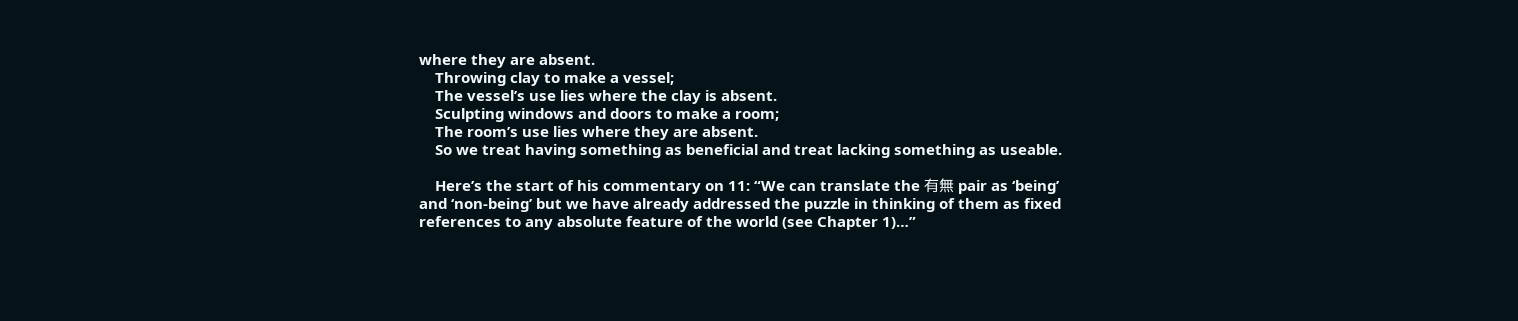where they are absent.
    Throwing clay to make a vessel;
    The vessel’s use lies where the clay is absent.
    Sculpting windows and doors to make a room;
    The room’s use lies where they are absent.
    So we treat having something as beneficial and treat lacking something as useable.

    Here’s the start of his commentary on 11: “We can translate the 有無 pair as ‘being’ and ‘non-being’ but we have already addressed the puzzle in thinking of them as fixed references to any absolute feature of the world (see Chapter 1)…”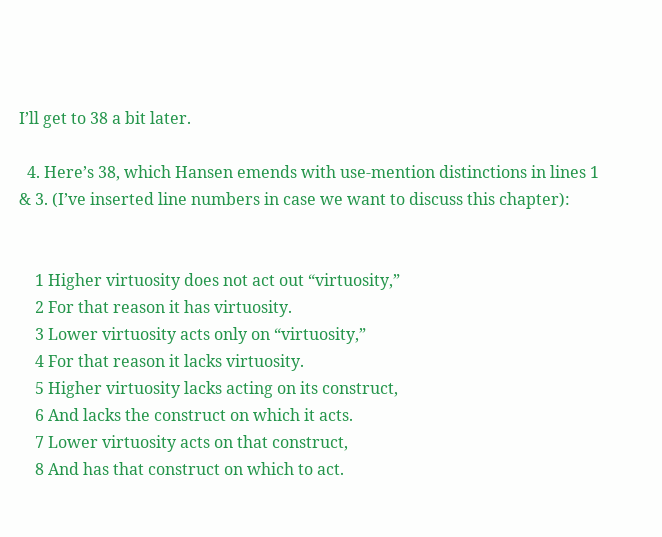I’ll get to 38 a bit later.

  4. Here’s 38, which Hansen emends with use-mention distinctions in lines 1 & 3. (I’ve inserted line numbers in case we want to discuss this chapter):


    1 Higher virtuosity does not act out “virtuosity,”
    2 For that reason it has virtuosity.
    3 Lower virtuosity acts only on “virtuosity,”
    4 For that reason it lacks virtuosity.
    5 Higher virtuosity lacks acting on its construct,
    6 And lacks the construct on which it acts.
    7 Lower virtuosity acts on that construct,
    8 And has that construct on which to act.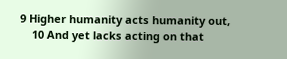9 Higher humanity acts humanity out,
    10 And yet lacks acting on that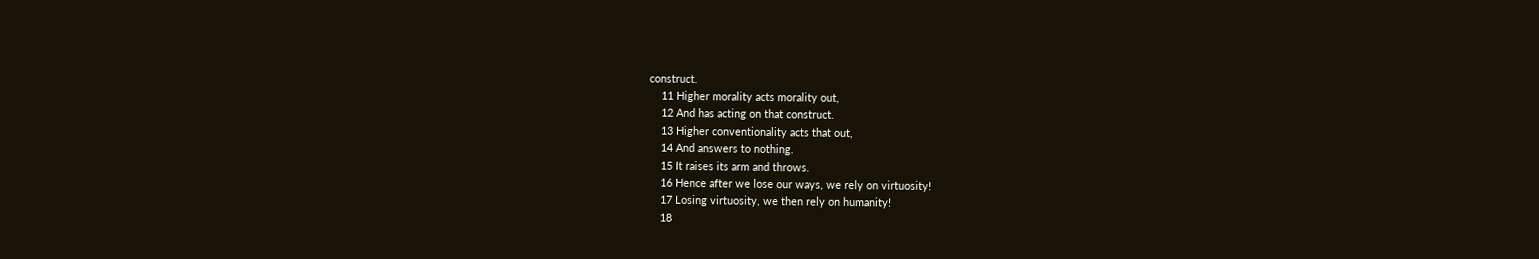construct.
    11 Higher morality acts morality out,
    12 And has acting on that construct.
    13 Higher conventionality acts that out,
    14 And answers to nothing.
    15 It raises its arm and throws.
    16 Hence after we lose our ways, we rely on virtuosity!
    17 Losing virtuosity, we then rely on humanity!
    18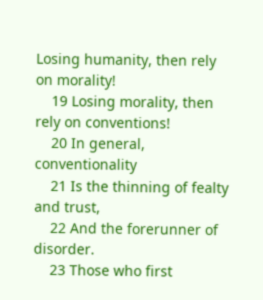Losing humanity, then rely on morality!
    19 Losing morality, then rely on conventions!
    20 In general, conventionality
    21 Is the thinning of fealty and trust,
    22 And the forerunner of disorder.
    23 Those who first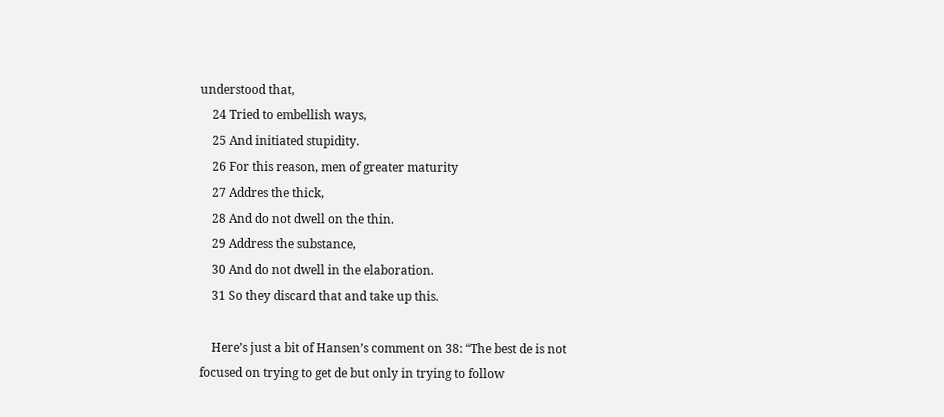understood that,
    24 Tried to embellish ways,
    25 And initiated stupidity.
    26 For this reason, men of greater maturity
    27 Addres the thick,
    28 And do not dwell on the thin.
    29 Address the substance,
    30 And do not dwell in the elaboration.
    31 So they discard that and take up this.

    Here’s just a bit of Hansen’s comment on 38: “The best de is not focused on trying to get de but only in trying to follow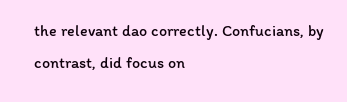the relevant dao correctly. Confucians, by contrast, did focus on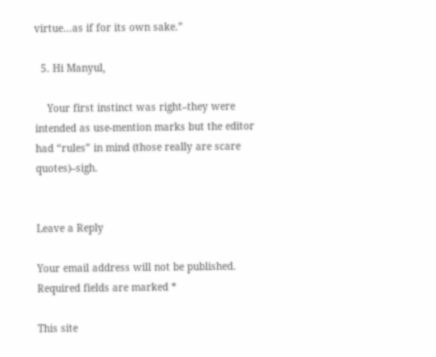virtue…as if for its own sake.”

  5. Hi Manyul,

    Your first instinct was right–they were intended as use-mention marks but the editor had “rules” in mind (those really are scare quotes)–sigh.


Leave a Reply

Your email address will not be published. Required fields are marked *

This site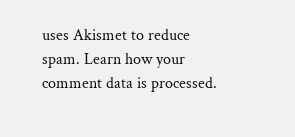uses Akismet to reduce spam. Learn how your comment data is processed.